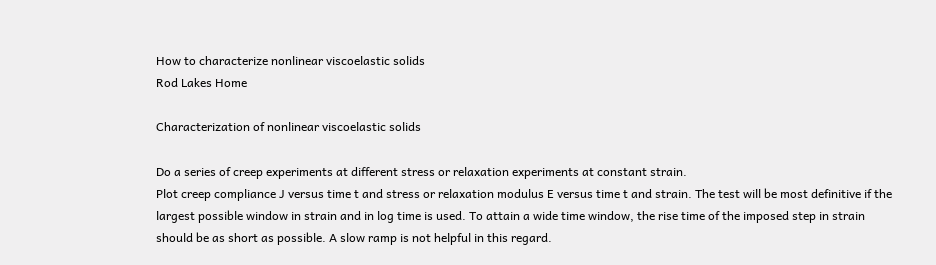How to characterize nonlinear viscoelastic solids
Rod Lakes Home

Characterization of nonlinear viscoelastic solids

Do a series of creep experiments at different stress or relaxation experiments at constant strain.
Plot creep compliance J versus time t and stress or relaxation modulus E versus time t and strain. The test will be most definitive if the largest possible window in strain and in log time is used. To attain a wide time window, the rise time of the imposed step in strain should be as short as possible. A slow ramp is not helpful in this regard.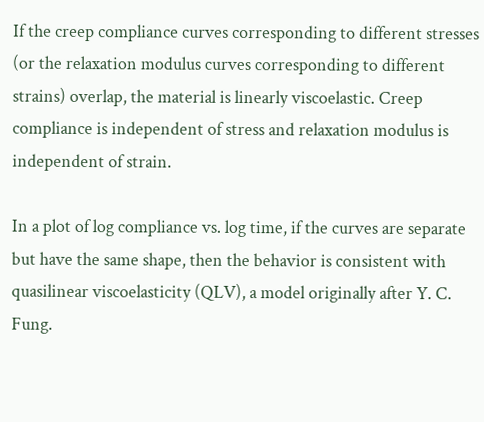If the creep compliance curves corresponding to different stresses (or the relaxation modulus curves corresponding to different strains) overlap, the material is linearly viscoelastic. Creep compliance is independent of stress and relaxation modulus is independent of strain.

In a plot of log compliance vs. log time, if the curves are separate but have the same shape, then the behavior is consistent with quasilinear viscoelasticity (QLV), a model originally after Y. C. Fung.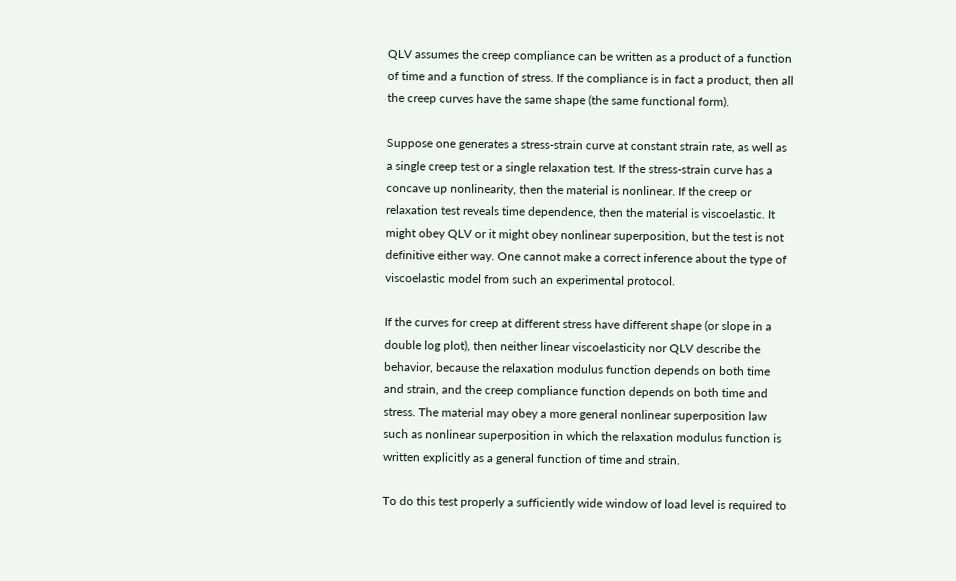QLV assumes the creep compliance can be written as a product of a function of time and a function of stress. If the compliance is in fact a product, then all the creep curves have the same shape (the same functional form).

Suppose one generates a stress-strain curve at constant strain rate, as well as a single creep test or a single relaxation test. If the stress-strain curve has a concave up nonlinearity, then the material is nonlinear. If the creep or relaxation test reveals time dependence, then the material is viscoelastic. It might obey QLV or it might obey nonlinear superposition, but the test is not definitive either way. One cannot make a correct inference about the type of viscoelastic model from such an experimental protocol.

If the curves for creep at different stress have different shape (or slope in a double log plot), then neither linear viscoelasticity nor QLV describe the behavior, because the relaxation modulus function depends on both time and strain, and the creep compliance function depends on both time and stress. The material may obey a more general nonlinear superposition law such as nonlinear superposition in which the relaxation modulus function is written explicitly as a general function of time and strain.

To do this test properly a sufficiently wide window of load level is required to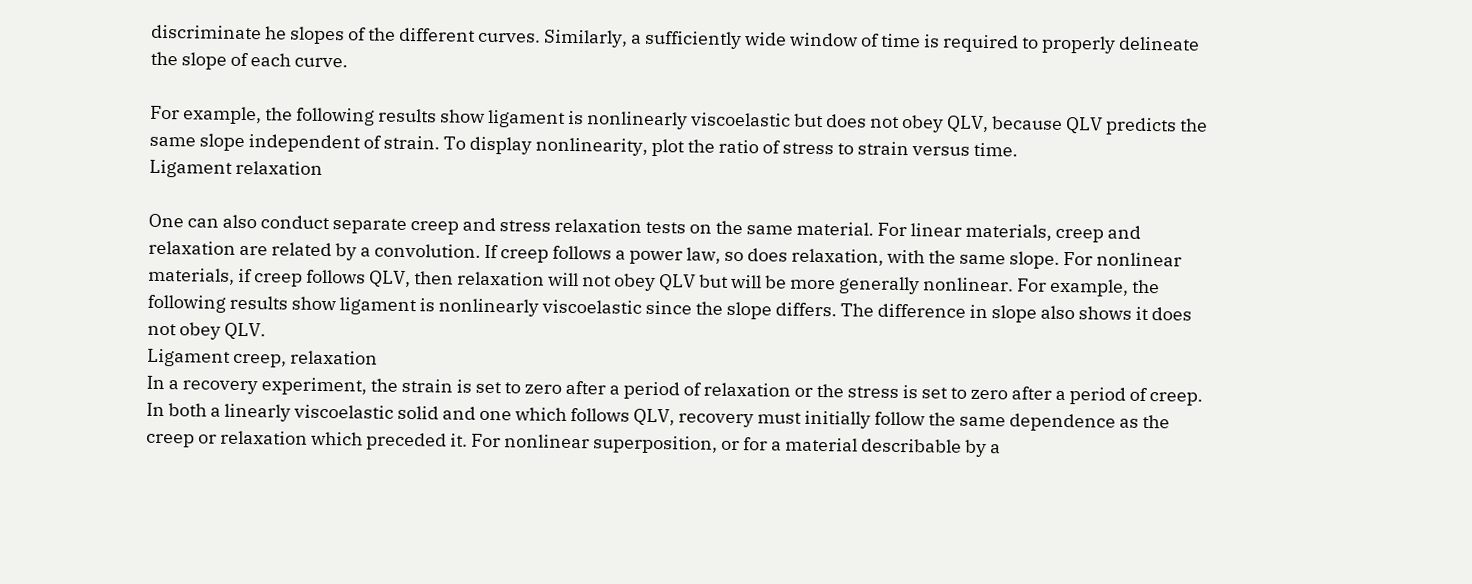discriminate he slopes of the different curves. Similarly, a sufficiently wide window of time is required to properly delineate the slope of each curve.

For example, the following results show ligament is nonlinearly viscoelastic but does not obey QLV, because QLV predicts the same slope independent of strain. To display nonlinearity, plot the ratio of stress to strain versus time.
Ligament relaxation

One can also conduct separate creep and stress relaxation tests on the same material. For linear materials, creep and relaxation are related by a convolution. If creep follows a power law, so does relaxation, with the same slope. For nonlinear materials, if creep follows QLV, then relaxation will not obey QLV but will be more generally nonlinear. For example, the following results show ligament is nonlinearly viscoelastic since the slope differs. The difference in slope also shows it does not obey QLV.
Ligament creep, relaxation
In a recovery experiment, the strain is set to zero after a period of relaxation or the stress is set to zero after a period of creep. In both a linearly viscoelastic solid and one which follows QLV, recovery must initially follow the same dependence as the creep or relaxation which preceded it. For nonlinear superposition, or for a material describable by a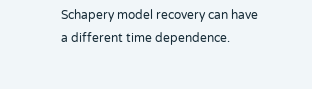Schapery model recovery can have a different time dependence.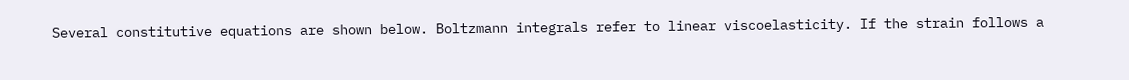Several constitutive equations are shown below. Boltzmann integrals refer to linear viscoelasticity. If the strain follows a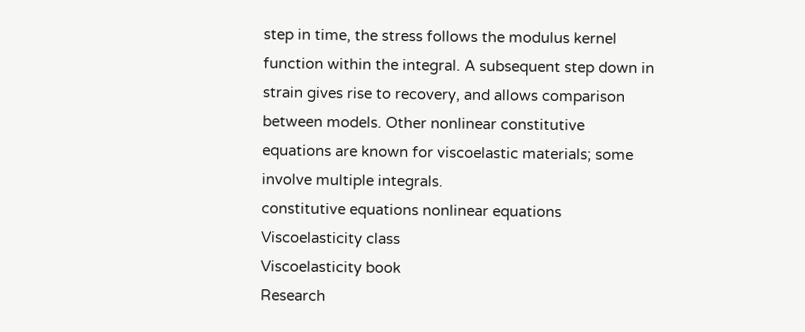step in time, the stress follows the modulus kernel function within the integral. A subsequent step down in strain gives rise to recovery, and allows comparison between models. Other nonlinear constitutive equations are known for viscoelastic materials; some involve multiple integrals.
constitutive equations nonlinear equations
Viscoelasticity class
Viscoelasticity book
Research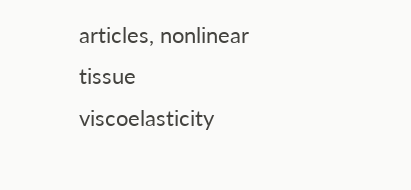articles, nonlinear tissue viscoelasticity